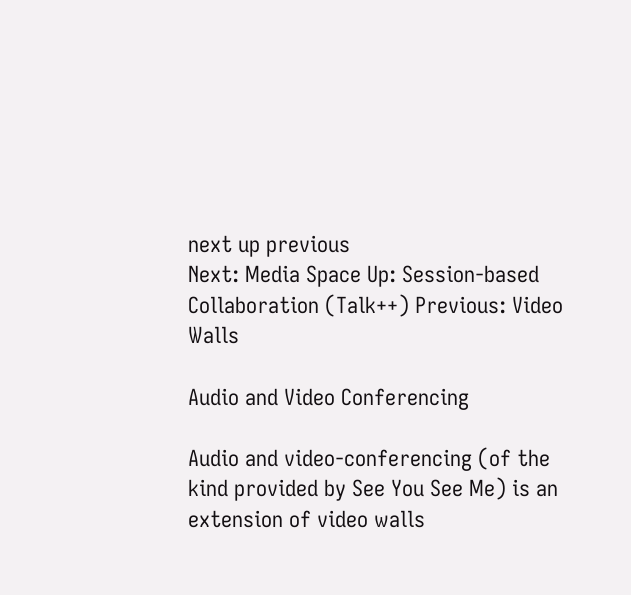next up previous
Next: Media Space Up: Session-based Collaboration (Talk++) Previous: Video Walls

Audio and Video Conferencing

Audio and video-conferencing (of the kind provided by See You See Me) is an extension of video walls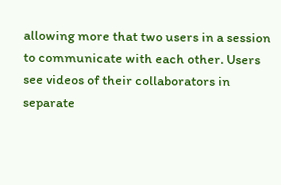allowing more that two users in a session to communicate with each other. Users see videos of their collaborators in separate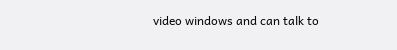video windows and can talk to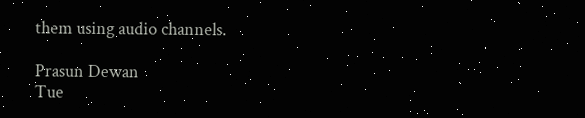them using audio channels.

Prasun Dewan
Tue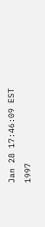Jan 28 17:46:09 EST 1997